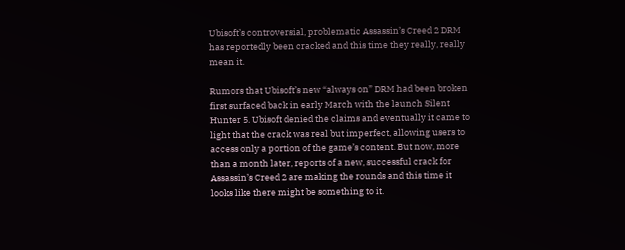Ubisoft’s controversial, problematic Assassin’s Creed 2 DRM has reportedly been cracked and this time they really, really mean it.

Rumors that Ubisoft’s new “always on” DRM had been broken first surfaced back in early March with the launch Silent Hunter 5. Ubisoft denied the claims and eventually it came to light that the crack was real but imperfect, allowing users to access only a portion of the game’s content. But now, more than a month later, reports of a new, successful crack for Assassin’s Creed 2 are making the rounds and this time it looks like there might be something to it.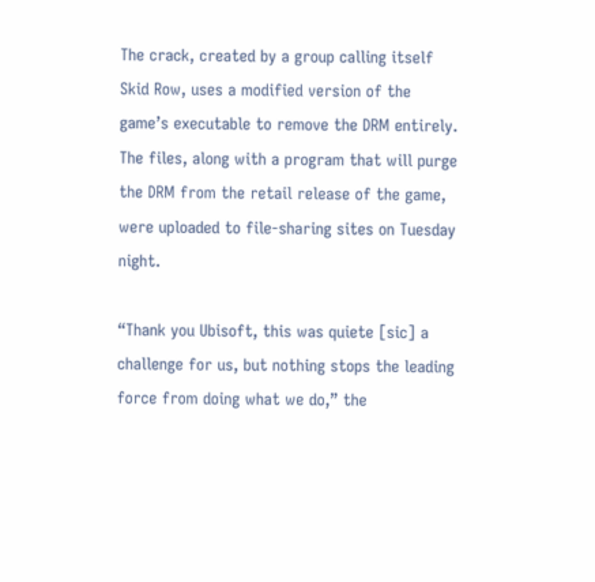The crack, created by a group calling itself Skid Row, uses a modified version of the game’s executable to remove the DRM entirely. The files, along with a program that will purge the DRM from the retail release of the game, were uploaded to file-sharing sites on Tuesday night.

“Thank you Ubisoft, this was quiete [sic] a challenge for us, but nothing stops the leading force from doing what we do,” the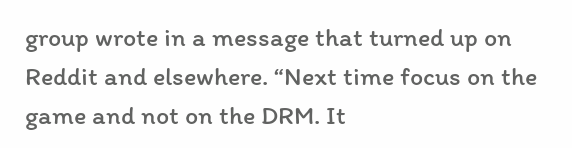group wrote in a message that turned up on Reddit and elsewhere. “Next time focus on the game and not on the DRM. It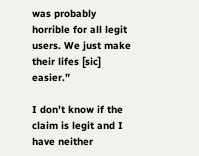was probably horrible for all legit users. We just make their lifes [sic] easier.”

I don’t know if the claim is legit and I have neither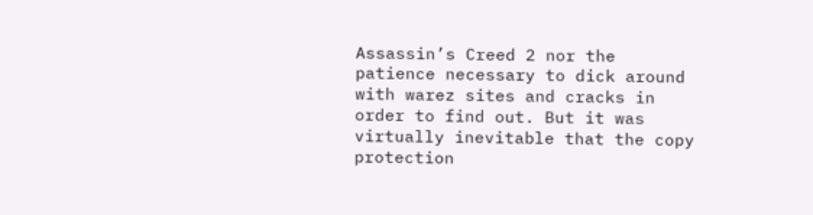Assassin’s Creed 2 nor the patience necessary to dick around with warez sites and cracks in order to find out. But it was virtually inevitable that the copy protection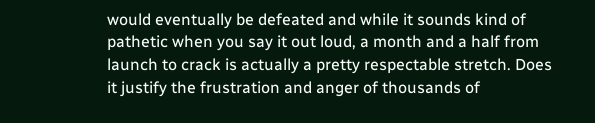would eventually be defeated and while it sounds kind of pathetic when you say it out loud, a month and a half from launch to crack is actually a pretty respectable stretch. Does it justify the frustration and anger of thousands of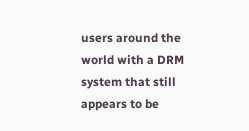users around the world with a DRM system that still appears to be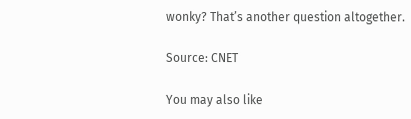wonky? That’s another question altogether.

Source: CNET

You may also like